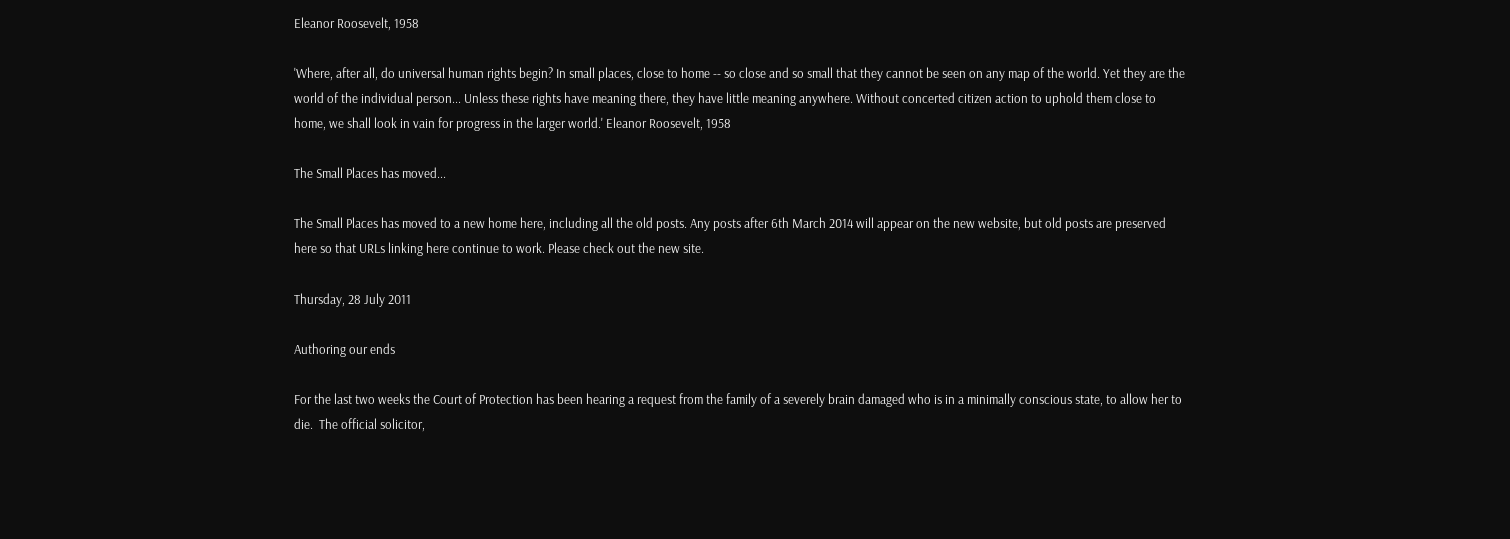Eleanor Roosevelt, 1958

'Where, after all, do universal human rights begin? In small places, close to home -- so close and so small that they cannot be seen on any map of the world. Yet they are the world of the individual person... Unless these rights have meaning there, they have little meaning anywhere. Without concerted citizen action to uphold them close to home, we shall look in vain for progress in the larger world.' Eleanor Roosevelt, 1958

The Small Places has moved...

The Small Places has moved to a new home here, including all the old posts. Any posts after 6th March 2014 will appear on the new website, but old posts are preserved here so that URLs linking here continue to work. Please check out the new site.

Thursday, 28 July 2011

Authoring our ends

For the last two weeks the Court of Protection has been hearing a request from the family of a severely brain damaged who is in a minimally conscious state, to allow her to die.  The official solicitor,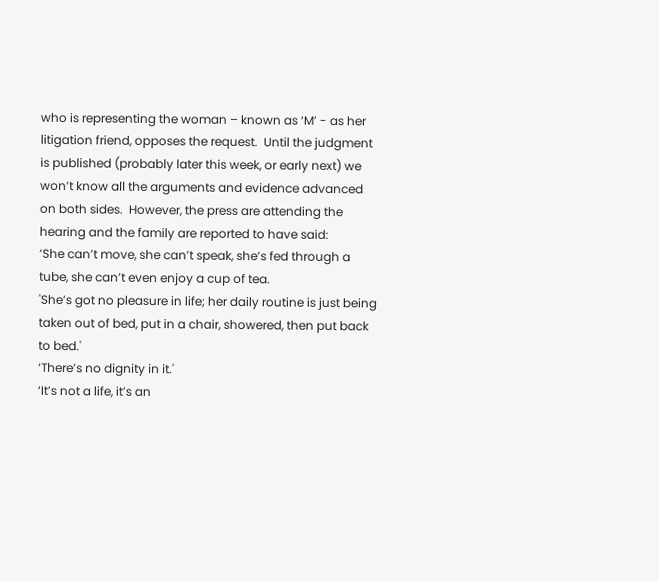who is representing the woman – known as ‘M’ - as her litigation friend, opposes the request.  Until the judgment is published (probably later this week, or early next) we won’t know all the arguments and evidence advanced on both sides.  However, the press are attending the hearing and the family are reported to have said:
‘She can’t move, she can’t speak, she’s fed through a tube, she can’t even enjoy a cup of tea.
'She’s got no pleasure in life; her daily routine is just being taken out of bed, put in a chair, showered, then put back to bed.'
‘There’s no dignity in it.'
‘It’s not a life, it’s an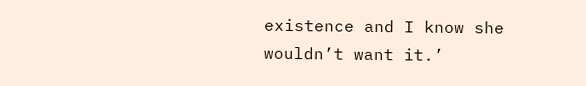existence and I know she wouldn’t want it.’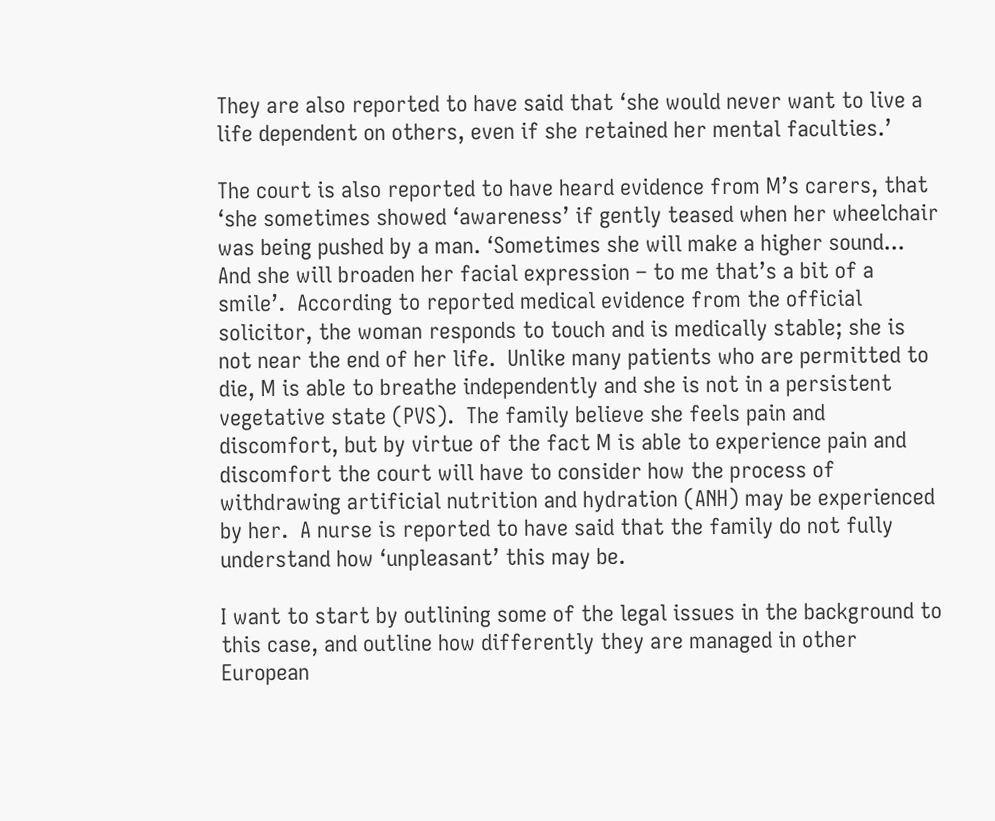They are also reported to have said that ‘she would never want to live a life dependent on others, even if she retained her mental faculties.’

The court is also reported to have heard evidence from M’s carers, that ‘she sometimes showed ‘awareness’ if gently teased when her wheelchair was being pushed by a man. ‘Sometimes she will make a higher sound... And she will broaden her facial expression – to me that’s a bit of a smile’.  According to reported medical evidence from the official solicitor, the woman responds to touch and is medically stable; she is not near the end of her life.  Unlike many patients who are permitted to die, M is able to breathe independently and she is not in a persistent vegetative state (PVS).  The family believe she feels pain and discomfort, but by virtue of the fact M is able to experience pain and discomfort the court will have to consider how the process of withdrawing artificial nutrition and hydration (ANH) may be experienced by her.  A nurse is reported to have said that the family do not fully understand how ‘unpleasant’ this may be.

I want to start by outlining some of the legal issues in the background to this case, and outline how differently they are managed in other European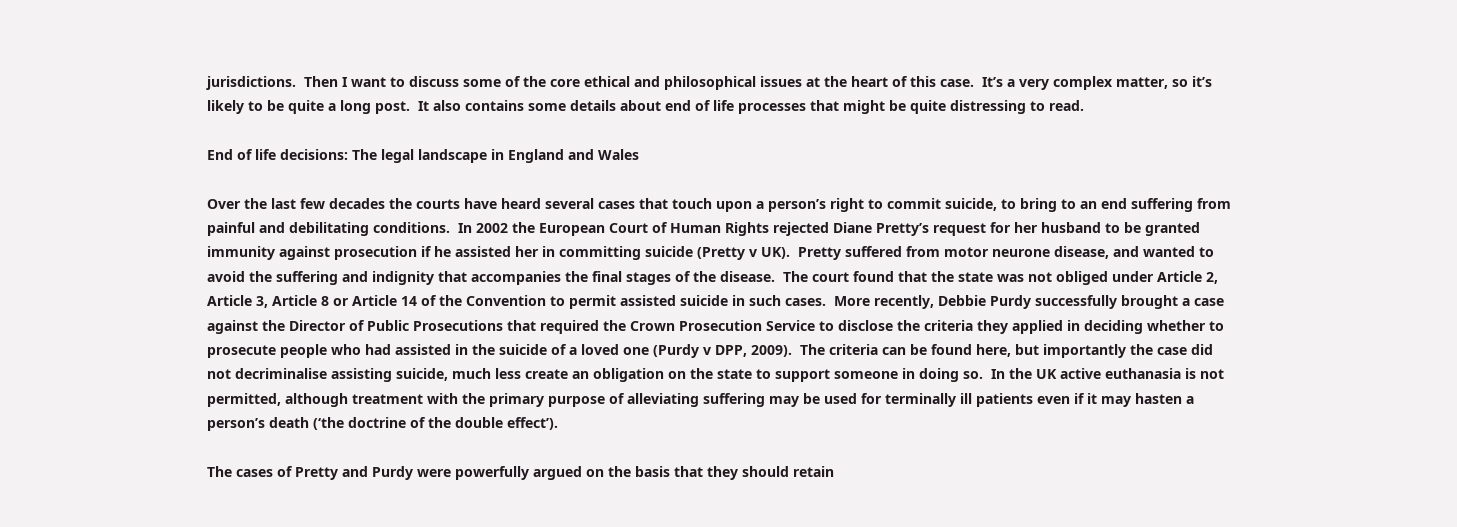jurisdictions.  Then I want to discuss some of the core ethical and philosophical issues at the heart of this case.  It’s a very complex matter, so it’s likely to be quite a long post.  It also contains some details about end of life processes that might be quite distressing to read.

End of life decisions: The legal landscape in England and Wales

Over the last few decades the courts have heard several cases that touch upon a person’s right to commit suicide, to bring to an end suffering from painful and debilitating conditions.  In 2002 the European Court of Human Rights rejected Diane Pretty’s request for her husband to be granted immunity against prosecution if he assisted her in committing suicide (Pretty v UK).  Pretty suffered from motor neurone disease, and wanted to avoid the suffering and indignity that accompanies the final stages of the disease.  The court found that the state was not obliged under Article 2, Article 3, Article 8 or Article 14 of the Convention to permit assisted suicide in such cases.  More recently, Debbie Purdy successfully brought a case against the Director of Public Prosecutions that required the Crown Prosecution Service to disclose the criteria they applied in deciding whether to prosecute people who had assisted in the suicide of a loved one (Purdy v DPP, 2009).  The criteria can be found here, but importantly the case did not decriminalise assisting suicide, much less create an obligation on the state to support someone in doing so.  In the UK active euthanasia is not permitted, although treatment with the primary purpose of alleviating suffering may be used for terminally ill patients even if it may hasten a person’s death (‘the doctrine of the double effect’).

The cases of Pretty and Purdy were powerfully argued on the basis that they should retain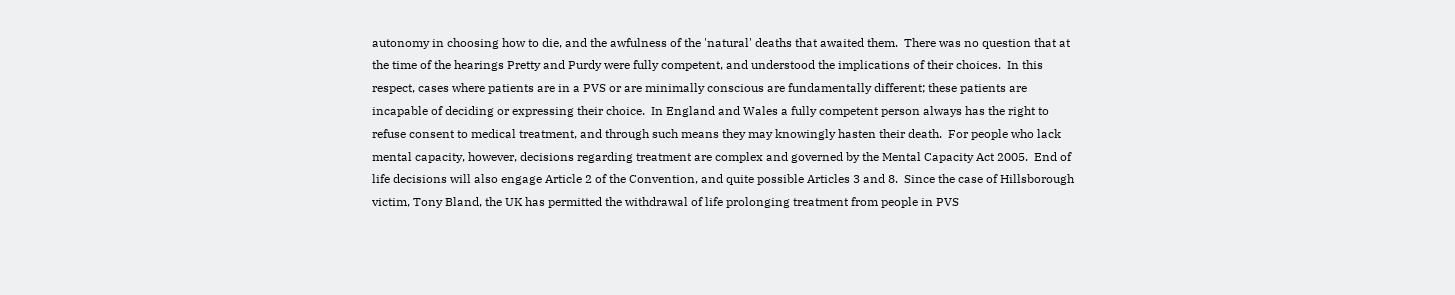autonomy in choosing how to die, and the awfulness of the 'natural' deaths that awaited them.  There was no question that at the time of the hearings Pretty and Purdy were fully competent, and understood the implications of their choices.  In this respect, cases where patients are in a PVS or are minimally conscious are fundamentally different; these patients are incapable of deciding or expressing their choice.  In England and Wales a fully competent person always has the right to refuse consent to medical treatment, and through such means they may knowingly hasten their death.  For people who lack mental capacity, however, decisions regarding treatment are complex and governed by the Mental Capacity Act 2005.  End of life decisions will also engage Article 2 of the Convention, and quite possible Articles 3 and 8.  Since the case of Hillsborough victim, Tony Bland, the UK has permitted the withdrawal of life prolonging treatment from people in PVS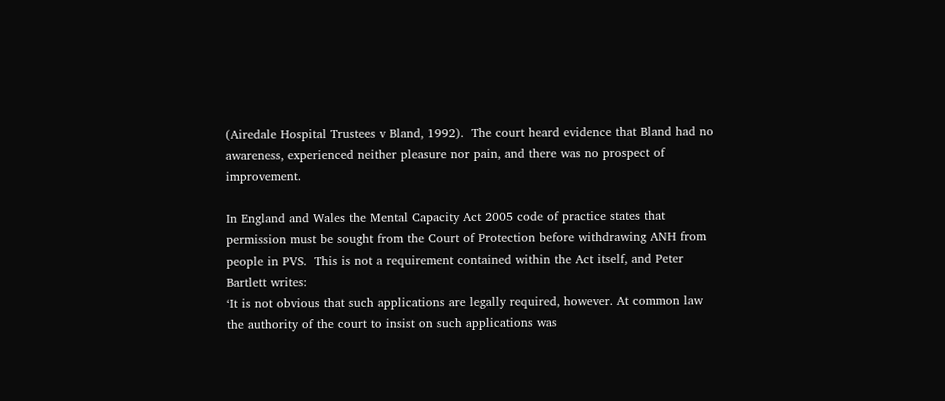(Airedale Hospital Trustees v Bland, 1992).  The court heard evidence that Bland had no awareness, experienced neither pleasure nor pain, and there was no prospect of improvement.

In England and Wales the Mental Capacity Act 2005 code of practice states that permission must be sought from the Court of Protection before withdrawing ANH from people in PVS.  This is not a requirement contained within the Act itself, and Peter Bartlett writes:
‘It is not obvious that such applications are legally required, however. At common law the authority of the court to insist on such applications was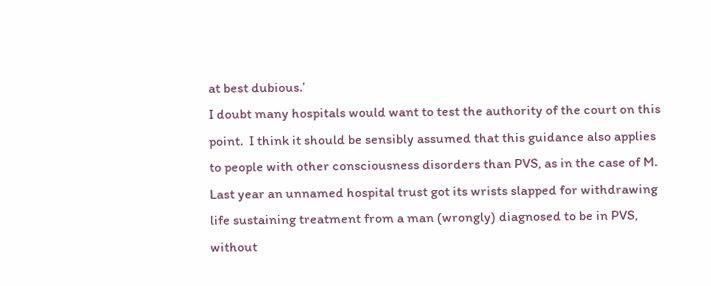at best dubious.’
I doubt many hospitals would want to test the authority of the court on this point.  I think it should be sensibly assumed that this guidance also applies to people with other consciousness disorders than PVS, as in the case of M.  Last year an unnamed hospital trust got its wrists slapped for withdrawing life sustaining treatment from a man (wrongly) diagnosed to be in PVS, without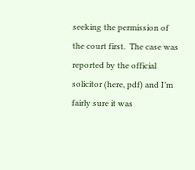seeking the permission of the court first.  The case was reported by the official solicitor (here, pdf) and I’m fairly sure it was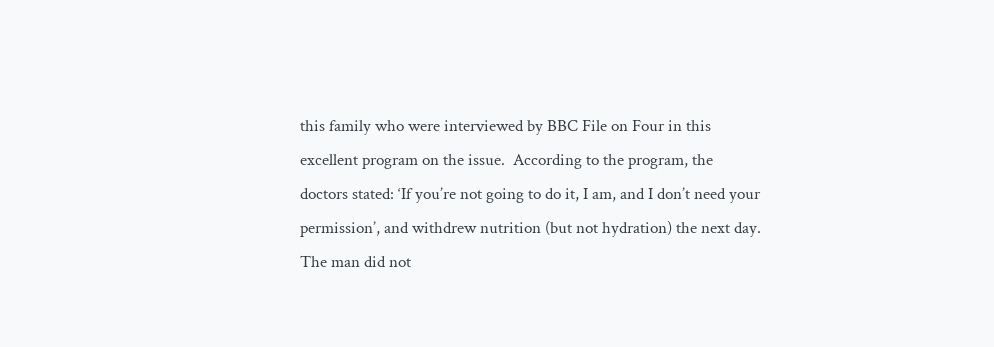this family who were interviewed by BBC File on Four in this excellent program on the issue.  According to the program, the doctors stated: ‘If you’re not going to do it, I am, and I don’t need your permission’, and withdrew nutrition (but not hydration) the next day.  The man did not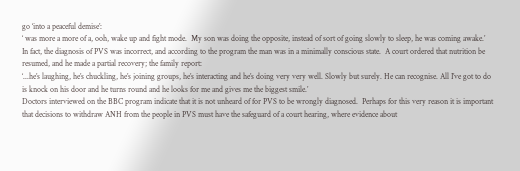go ‘into a peaceful demise’:
‘ was more a more of a, ooh, wake up and fight mode.  My son was doing the opposite, instead of sort of going slowly to sleep, he was coming awake.’
In fact, the diagnosis of PVS was incorrect, and according to the program the man was in a minimally conscious state.  A court ordered that nutrition be resumed, and he made a partial recovery; the family report:
‘...he’s laughing, he’s chuckling, he’s joining groups, he’s interacting and he’s doing very very well. Slowly but surely. He can recognise. All I’ve got to do is knock on his door and he turns round and he looks for me and gives me the biggest smile.’
Doctors interviewed on the BBC program indicate that it is not unheard of for PVS to be wrongly diagnosed.  Perhaps for this very reason it is important that decisions to withdraw ANH from the people in PVS must have the safeguard of a court hearing, where evidence about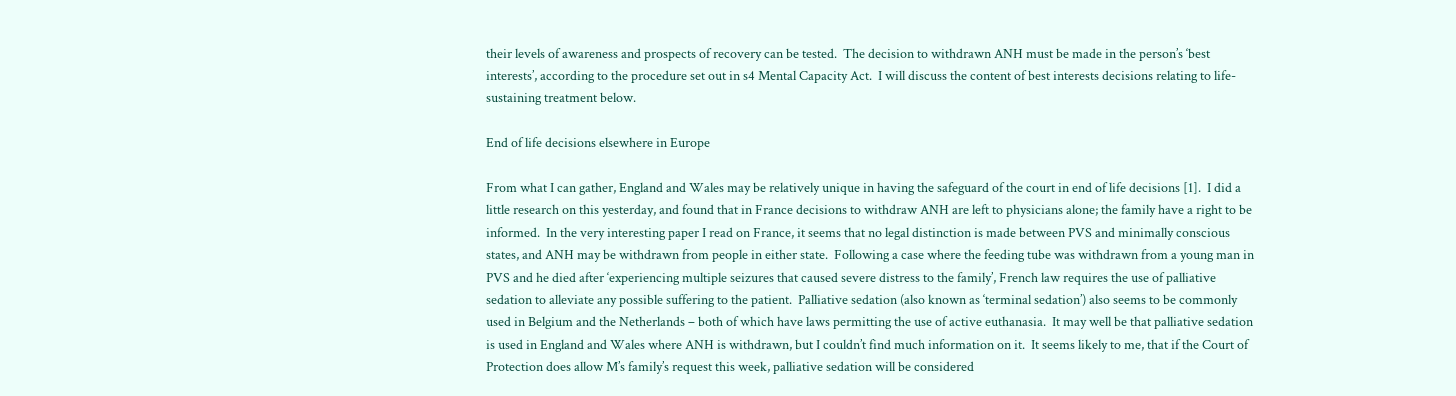their levels of awareness and prospects of recovery can be tested.  The decision to withdrawn ANH must be made in the person’s ‘best interests’, according to the procedure set out in s4 Mental Capacity Act.  I will discuss the content of best interests decisions relating to life-sustaining treatment below.

End of life decisions elsewhere in Europe

From what I can gather, England and Wales may be relatively unique in having the safeguard of the court in end of life decisions [1].  I did a little research on this yesterday, and found that in France decisions to withdraw ANH are left to physicians alone; the family have a right to be informed.  In the very interesting paper I read on France, it seems that no legal distinction is made between PVS and minimally conscious states, and ANH may be withdrawn from people in either state.  Following a case where the feeding tube was withdrawn from a young man in PVS and he died after ‘experiencing multiple seizures that caused severe distress to the family’, French law requires the use of palliative sedation to alleviate any possible suffering to the patient.  Palliative sedation (also known as ‘terminal sedation’) also seems to be commonly used in Belgium and the Netherlands – both of which have laws permitting the use of active euthanasia.  It may well be that palliative sedation is used in England and Wales where ANH is withdrawn, but I couldn’t find much information on it.  It seems likely to me, that if the Court of Protection does allow M’s family’s request this week, palliative sedation will be considered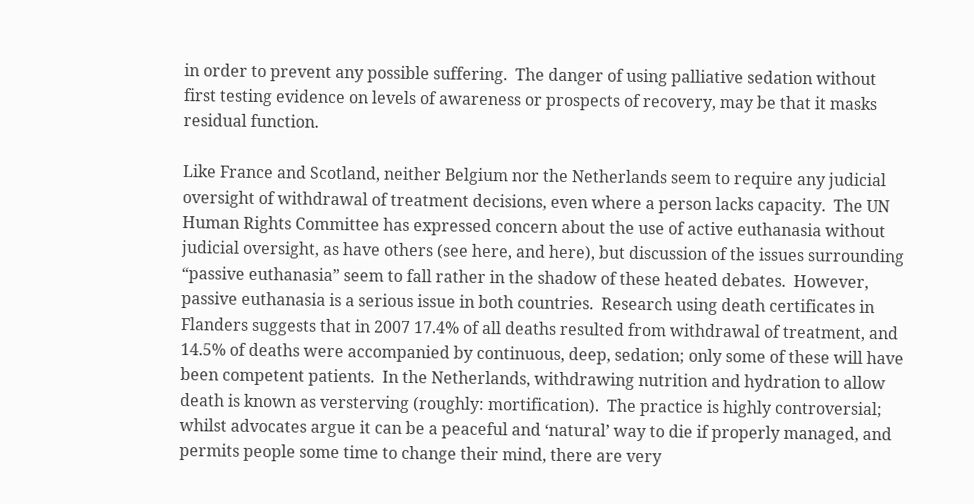in order to prevent any possible suffering.  The danger of using palliative sedation without first testing evidence on levels of awareness or prospects of recovery, may be that it masks residual function.

Like France and Scotland, neither Belgium nor the Netherlands seem to require any judicial oversight of withdrawal of treatment decisions, even where a person lacks capacity.  The UN Human Rights Committee has expressed concern about the use of active euthanasia without judicial oversight, as have others (see here, and here), but discussion of the issues surrounding “passive euthanasia” seem to fall rather in the shadow of these heated debates.  However, passive euthanasia is a serious issue in both countries.  Research using death certificates in Flanders suggests that in 2007 17.4% of all deaths resulted from withdrawal of treatment, and 14.5% of deaths were accompanied by continuous, deep, sedation; only some of these will have been competent patients.  In the Netherlands, withdrawing nutrition and hydration to allow death is known as versterving (roughly: mortification).  The practice is highly controversial; whilst advocates argue it can be a peaceful and ‘natural’ way to die if properly managed, and permits people some time to change their mind, there are very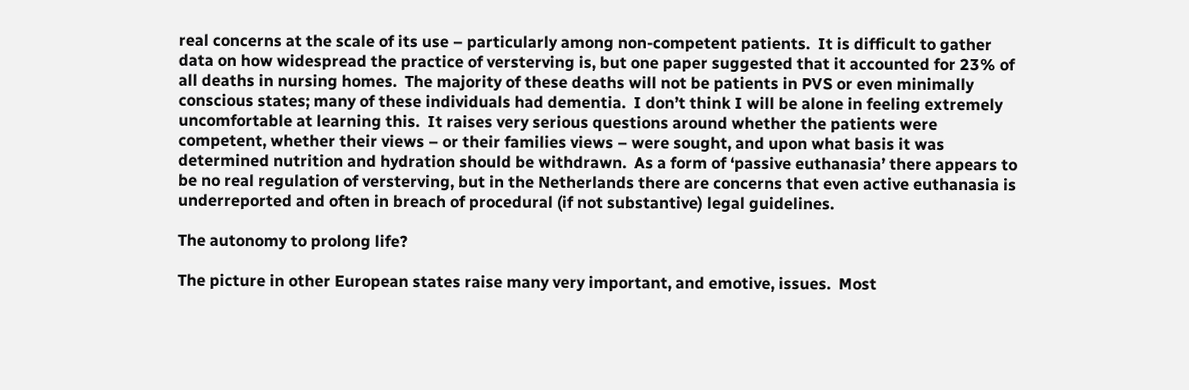real concerns at the scale of its use – particularly among non-competent patients.  It is difficult to gather data on how widespread the practice of versterving is, but one paper suggested that it accounted for 23% of all deaths in nursing homes.  The majority of these deaths will not be patients in PVS or even minimally conscious states; many of these individuals had dementia.  I don’t think I will be alone in feeling extremely uncomfortable at learning this.  It raises very serious questions around whether the patients were competent, whether their views – or their families views – were sought, and upon what basis it was determined nutrition and hydration should be withdrawn.  As a form of ‘passive euthanasia’ there appears to be no real regulation of versterving, but in the Netherlands there are concerns that even active euthanasia is underreported and often in breach of procedural (if not substantive) legal guidelines.

The autonomy to prolong life?

The picture in other European states raise many very important, and emotive, issues.  Most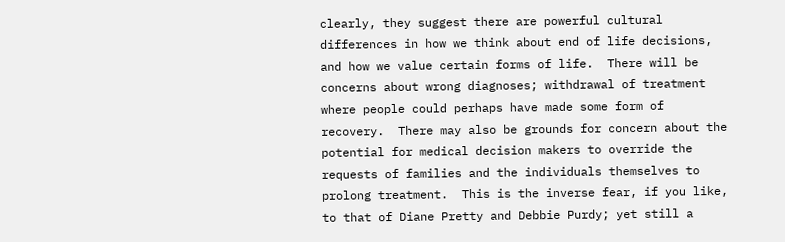clearly, they suggest there are powerful cultural differences in how we think about end of life decisions, and how we value certain forms of life.  There will be concerns about wrong diagnoses; withdrawal of treatment where people could perhaps have made some form of recovery.  There may also be grounds for concern about the potential for medical decision makers to override the requests of families and the individuals themselves to prolong treatment.  This is the inverse fear, if you like, to that of Diane Pretty and Debbie Purdy; yet still a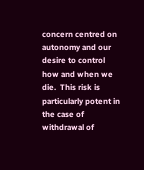concern centred on autonomy and our desire to control how and when we die.  This risk is particularly potent in the case of withdrawal of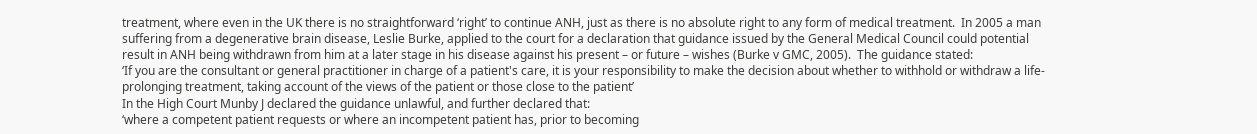treatment, where even in the UK there is no straightforward ‘right’ to continue ANH, just as there is no absolute right to any form of medical treatment.  In 2005 a man suffering from a degenerative brain disease, Leslie Burke, applied to the court for a declaration that guidance issued by the General Medical Council could potential result in ANH being withdrawn from him at a later stage in his disease against his present – or future – wishes (Burke v GMC, 2005).  The guidance stated:
‘If you are the consultant or general practitioner in charge of a patient's care, it is your responsibility to make the decision about whether to withhold or withdraw a life-prolonging treatment, taking account of the views of the patient or those close to the patient’
In the High Court Munby J declared the guidance unlawful, and further declared that:
‘where a competent patient requests or where an incompetent patient has, prior to becoming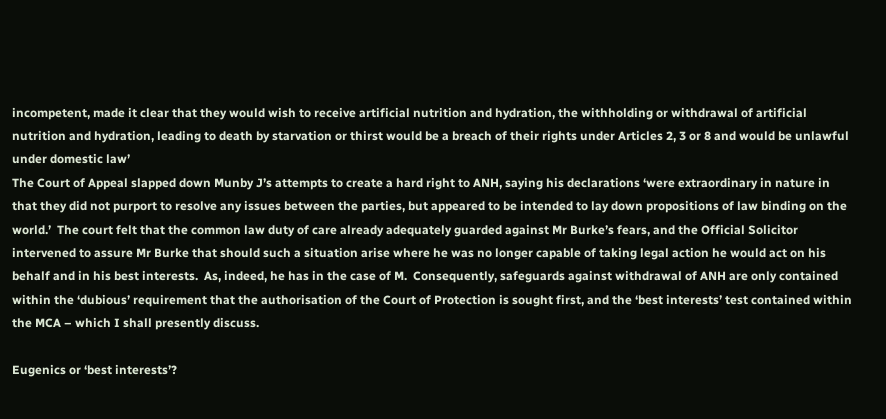incompetent, made it clear that they would wish to receive artificial nutrition and hydration, the withholding or withdrawal of artificial nutrition and hydration, leading to death by starvation or thirst would be a breach of their rights under Articles 2, 3 or 8 and would be unlawful under domestic law’
The Court of Appeal slapped down Munby J’s attempts to create a hard right to ANH, saying his declarations ‘were extraordinary in nature in that they did not purport to resolve any issues between the parties, but appeared to be intended to lay down propositions of law binding on the world.’  The court felt that the common law duty of care already adequately guarded against Mr Burke’s fears, and the Official Solicitor intervened to assure Mr Burke that should such a situation arise where he was no longer capable of taking legal action he would act on his behalf and in his best interests.  As, indeed, he has in the case of M.  Consequently, safeguards against withdrawal of ANH are only contained within the ‘dubious’ requirement that the authorisation of the Court of Protection is sought first, and the ‘best interests’ test contained within the MCA – which I shall presently discuss.

Eugenics or ‘best interests’?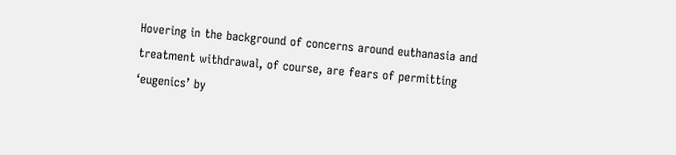Hovering in the background of concerns around euthanasia and treatment withdrawal, of course, are fears of permitting ‘eugenics’ by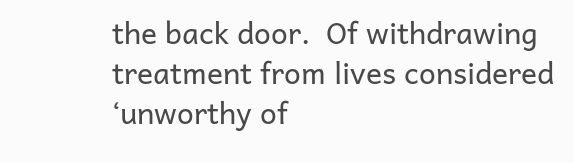the back door.  Of withdrawing treatment from lives considered ‘unworthy of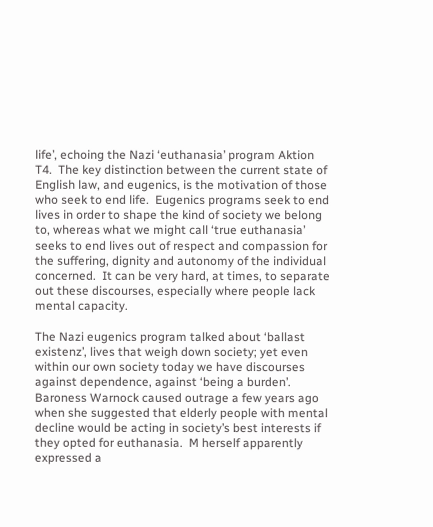life’, echoing the Nazi ‘euthanasia’ program Aktion T4.  The key distinction between the current state of English law, and eugenics, is the motivation of those who seek to end life.  Eugenics programs seek to end lives in order to shape the kind of society we belong to, whereas what we might call ‘true euthanasia’ seeks to end lives out of respect and compassion for the suffering, dignity and autonomy of the individual concerned.  It can be very hard, at times, to separate out these discourses, especially where people lack mental capacity.

The Nazi eugenics program talked about ‘ballast existenz’, lives that weigh down society; yet even within our own society today we have discourses against dependence, against ‘being a burden’.  Baroness Warnock caused outrage a few years ago when she suggested that elderly people with mental decline would be acting in society’s best interests if they opted for euthanasia.  M herself apparently expressed a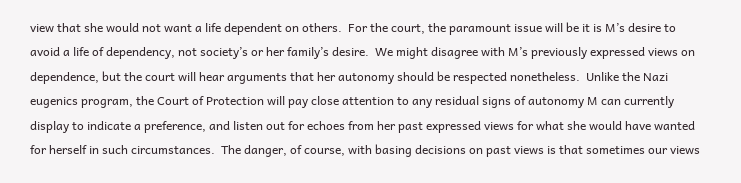view that she would not want a life dependent on others.  For the court, the paramount issue will be it is M’s desire to avoid a life of dependency, not society’s or her family’s desire.  We might disagree with M’s previously expressed views on dependence, but the court will hear arguments that her autonomy should be respected nonetheless.  Unlike the Nazi eugenics program, the Court of Protection will pay close attention to any residual signs of autonomy M can currently display to indicate a preference, and listen out for echoes from her past expressed views for what she would have wanted for herself in such circumstances.  The danger, of course, with basing decisions on past views is that sometimes our views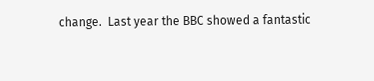change.  Last year the BBC showed a fantastic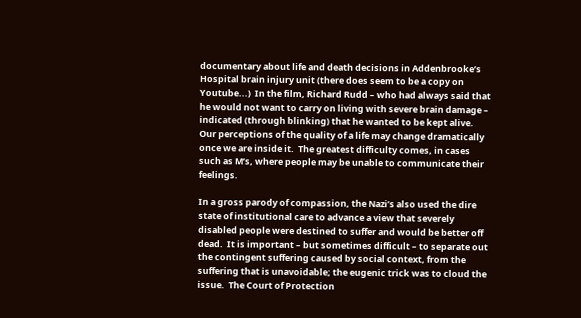documentary about life and death decisions in Addenbrooke’s Hospital brain injury unit (there does seem to be a copy on Youtube...)  In the film, Richard Rudd – who had always said that he would not want to carry on living with severe brain damage – indicated (through blinking) that he wanted to be kept alive.  Our perceptions of the quality of a life may change dramatically once we are inside it.  The greatest difficulty comes, in cases such as M’s, where people may be unable to communicate their feelings.

In a gross parody of compassion, the Nazi’s also used the dire state of institutional care to advance a view that severely disabled people were destined to suffer and would be better off dead.  It is important – but sometimes difficult – to separate out the contingent suffering caused by social context, from the suffering that is unavoidable; the eugenic trick was to cloud the issue.  The Court of Protection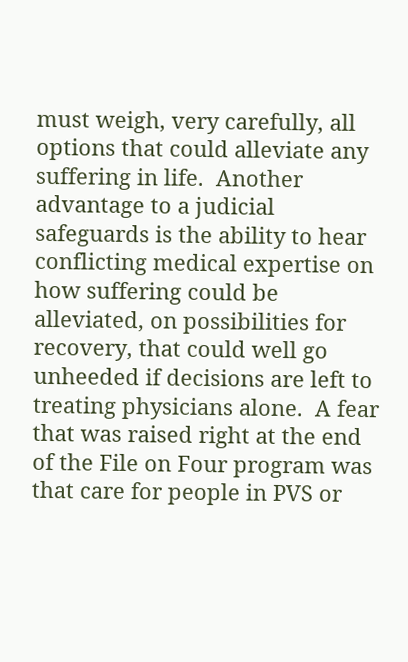must weigh, very carefully, all options that could alleviate any suffering in life.  Another advantage to a judicial safeguards is the ability to hear conflicting medical expertise on how suffering could be alleviated, on possibilities for recovery, that could well go unheeded if decisions are left to treating physicians alone.  A fear that was raised right at the end of the File on Four program was that care for people in PVS or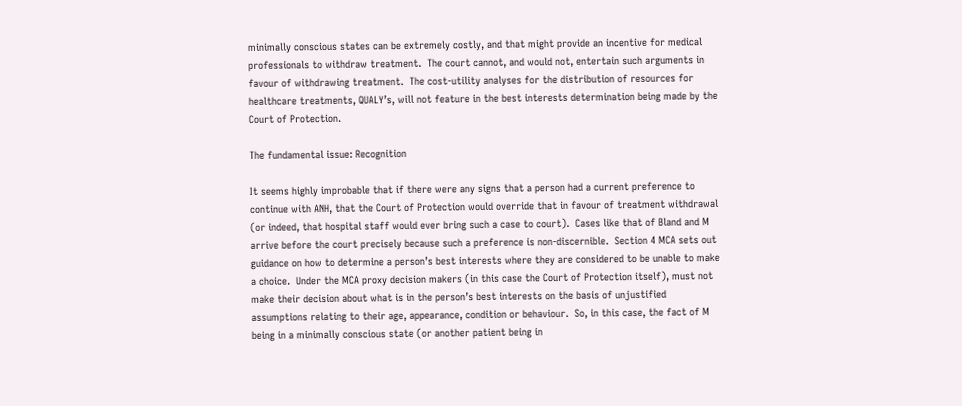minimally conscious states can be extremely costly, and that might provide an incentive for medical professionals to withdraw treatment.  The court cannot, and would not, entertain such arguments in favour of withdrawing treatment.  The cost-utility analyses for the distribution of resources for healthcare treatments, QUALY’s, will not feature in the best interests determination being made by the Court of Protection.

The fundamental issue: Recognition

It seems highly improbable that if there were any signs that a person had a current preference to continue with ANH, that the Court of Protection would override that in favour of treatment withdrawal (or indeed, that hospital staff would ever bring such a case to court).  Cases like that of Bland and M arrive before the court precisely because such a preference is non-discernible.  Section 4 MCA sets out guidance on how to determine a person’s best interests where they are considered to be unable to make a choice.  Under the MCA proxy decision makers (in this case the Court of Protection itself), must not make their decision about what is in the person’s best interests on the basis of unjustified assumptions relating to their age, appearance, condition or behaviour.  So, in this case, the fact of M being in a minimally conscious state (or another patient being in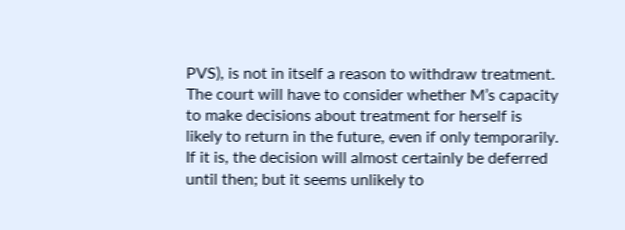PVS), is not in itself a reason to withdraw treatment.  The court will have to consider whether M’s capacity to make decisions about treatment for herself is likely to return in the future, even if only temporarily.  If it is, the decision will almost certainly be deferred until then; but it seems unlikely to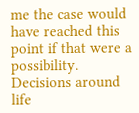me the case would have reached this point if that were a possibility.  Decisions around life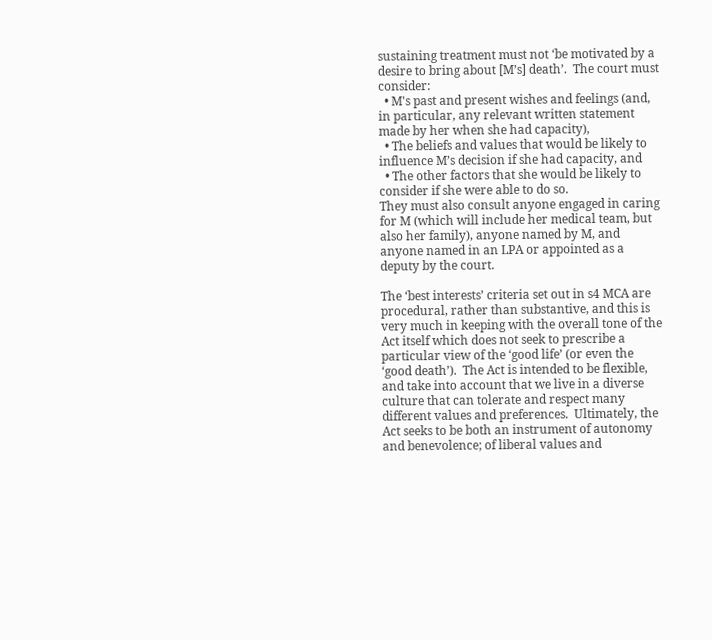sustaining treatment must not ‘be motivated by a desire to bring about [M’s] death’.  The court must consider:
  • M's past and present wishes and feelings (and, in particular, any relevant written statement made by her when she had capacity),
  • The beliefs and values that would be likely to influence M’s decision if she had capacity, and
  • The other factors that she would be likely to consider if she were able to do so.
They must also consult anyone engaged in caring for M (which will include her medical team, but also her family), anyone named by M, and anyone named in an LPA or appointed as a deputy by the court.

The ‘best interests’ criteria set out in s4 MCA are procedural, rather than substantive, and this is very much in keeping with the overall tone of the Act itself which does not seek to prescribe a particular view of the ‘good life’ (or even the ‘good death’).  The Act is intended to be flexible, and take into account that we live in a diverse culture that can tolerate and respect many different values and preferences.  Ultimately, the Act seeks to be both an instrument of autonomy and benevolence; of liberal values and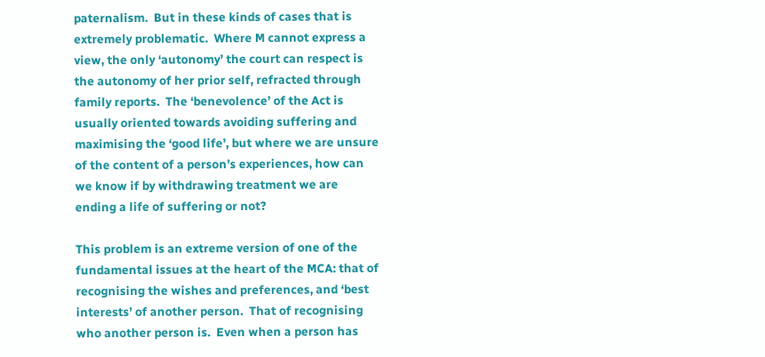paternalism.  But in these kinds of cases that is extremely problematic.  Where M cannot express a view, the only ‘autonomy’ the court can respect is the autonomy of her prior self, refracted through family reports.  The ‘benevolence’ of the Act is usually oriented towards avoiding suffering and maximising the ‘good life’, but where we are unsure of the content of a person’s experiences, how can we know if by withdrawing treatment we are ending a life of suffering or not?

This problem is an extreme version of one of the fundamental issues at the heart of the MCA: that of recognising the wishes and preferences, and ‘best interests’ of another person.  That of recognising who another person is.  Even when a person has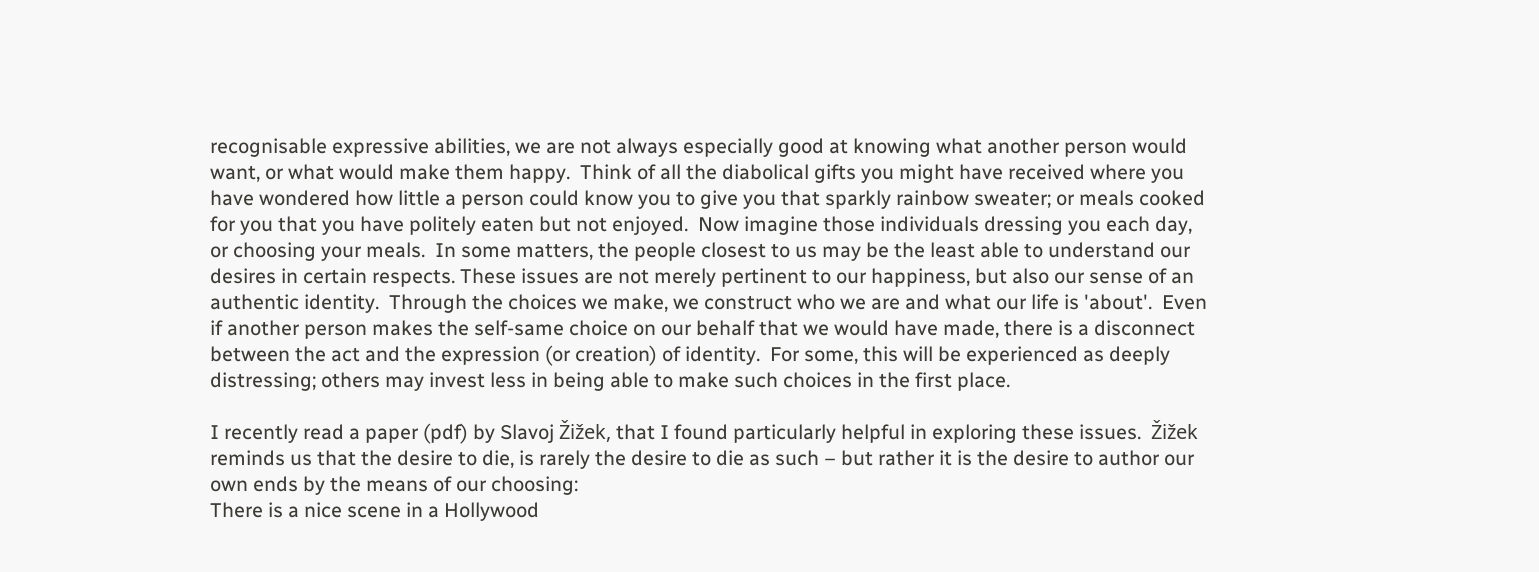recognisable expressive abilities, we are not always especially good at knowing what another person would want, or what would make them happy.  Think of all the diabolical gifts you might have received where you have wondered how little a person could know you to give you that sparkly rainbow sweater; or meals cooked for you that you have politely eaten but not enjoyed.  Now imagine those individuals dressing you each day, or choosing your meals.  In some matters, the people closest to us may be the least able to understand our desires in certain respects. These issues are not merely pertinent to our happiness, but also our sense of an authentic identity.  Through the choices we make, we construct who we are and what our life is 'about'.  Even if another person makes the self-same choice on our behalf that we would have made, there is a disconnect between the act and the expression (or creation) of identity.  For some, this will be experienced as deeply distressing; others may invest less in being able to make such choices in the first place.

I recently read a paper (pdf) by Slavoj Žižek, that I found particularly helpful in exploring these issues.  Žižek reminds us that the desire to die, is rarely the desire to die as such – but rather it is the desire to author our own ends by the means of our choosing:
There is a nice scene in a Hollywood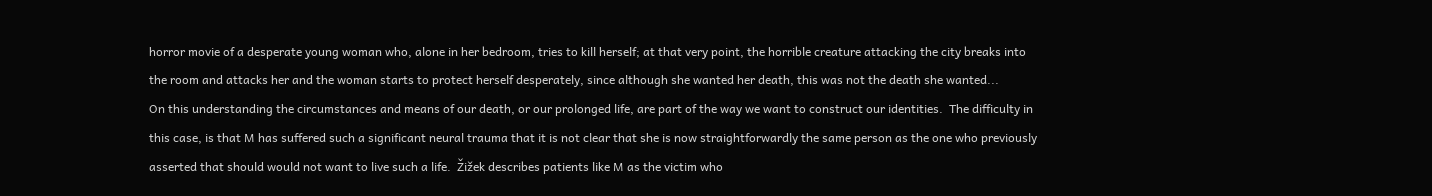horror movie of a desperate young woman who, alone in her bedroom, tries to kill herself; at that very point, the horrible creature attacking the city breaks into the room and attacks her and the woman starts to protect herself desperately, since although she wanted her death, this was not the death she wanted...
On this understanding the circumstances and means of our death, or our prolonged life, are part of the way we want to construct our identities.  The difficulty in this case, is that M has suffered such a significant neural trauma that it is not clear that she is now straightforwardly the same person as the one who previously asserted that should would not want to live such a life.  Žižek describes patients like M as the victim who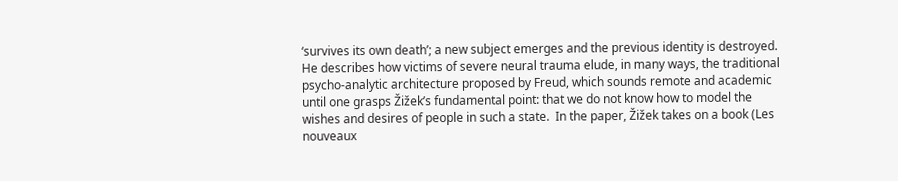‘survives its own death’; a new subject emerges and the previous identity is destroyed.  He describes how victims of severe neural trauma elude, in many ways, the traditional psycho-analytic architecture proposed by Freud, which sounds remote and academic until one grasps Žižek’s fundamental point: that we do not know how to model the wishes and desires of people in such a state.  In the paper, Žižek takes on a book (Les nouveaux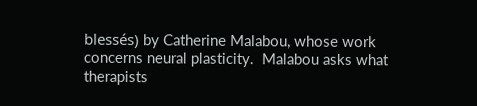blessés) by Catherine Malabou, whose work concerns neural plasticity.  Malabou asks what therapists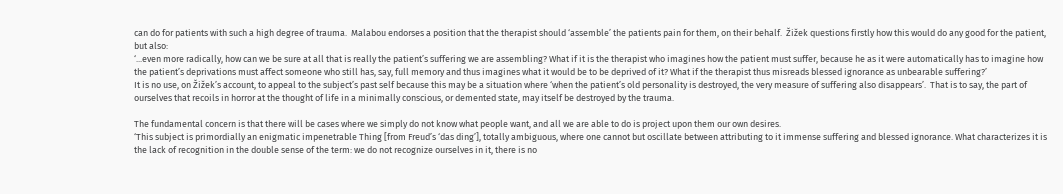can do for patients with such a high degree of trauma.  Malabou endorses a position that the therapist should ‘assemble’ the patients pain for them, on their behalf.  Žižek questions firstly how this would do any good for the patient, but also:
‘...even more radically, how can we be sure at all that is really the patient’s suffering we are assembling? What if it is the therapist who imagines how the patient must suffer, because he as it were automatically has to imagine how the patient’s deprivations must affect someone who still has, say, full memory and thus imagines what it would be to be deprived of it? What if the therapist thus misreads blessed ignorance as unbearable suffering?’
It is no use, on Žižek’s account, to appeal to the subject’s past self because this may be a situation where ‘when the patient’s old personality is destroyed, the very measure of suffering also disappears’.  That is to say, the part of ourselves that recoils in horror at the thought of life in a minimally conscious, or demented state, may itself be destroyed by the trauma.

The fundamental concern is that there will be cases where we simply do not know what people want, and all we are able to do is project upon them our own desires.
‘This subject is primordially an enigmatic impenetrable Thing [from Freud’s ‘das ding’], totally ambiguous, where one cannot but oscillate between attributing to it immense suffering and blessed ignorance. What characterizes it is the lack of recognition in the double sense of the term: we do not recognize ourselves in it, there is no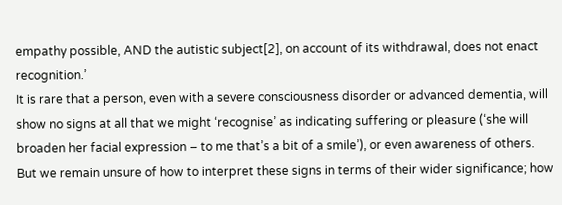empathy possible, AND the autistic subject[2], on account of its withdrawal, does not enact recognition.’
It is rare that a person, even with a severe consciousness disorder or advanced dementia, will show no signs at all that we might ‘recognise’ as indicating suffering or pleasure (‘she will broaden her facial expression – to me that’s a bit of a smile’), or even awareness of others.  But we remain unsure of how to interpret these signs in terms of their wider significance; how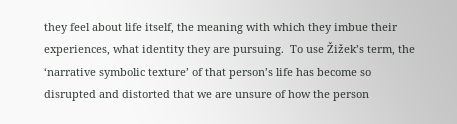they feel about life itself, the meaning with which they imbue their experiences, what identity they are pursuing.  To use Žižek’s term, the ‘narrative symbolic texture’ of that person’s life has become so disrupted and distorted that we are unsure of how the person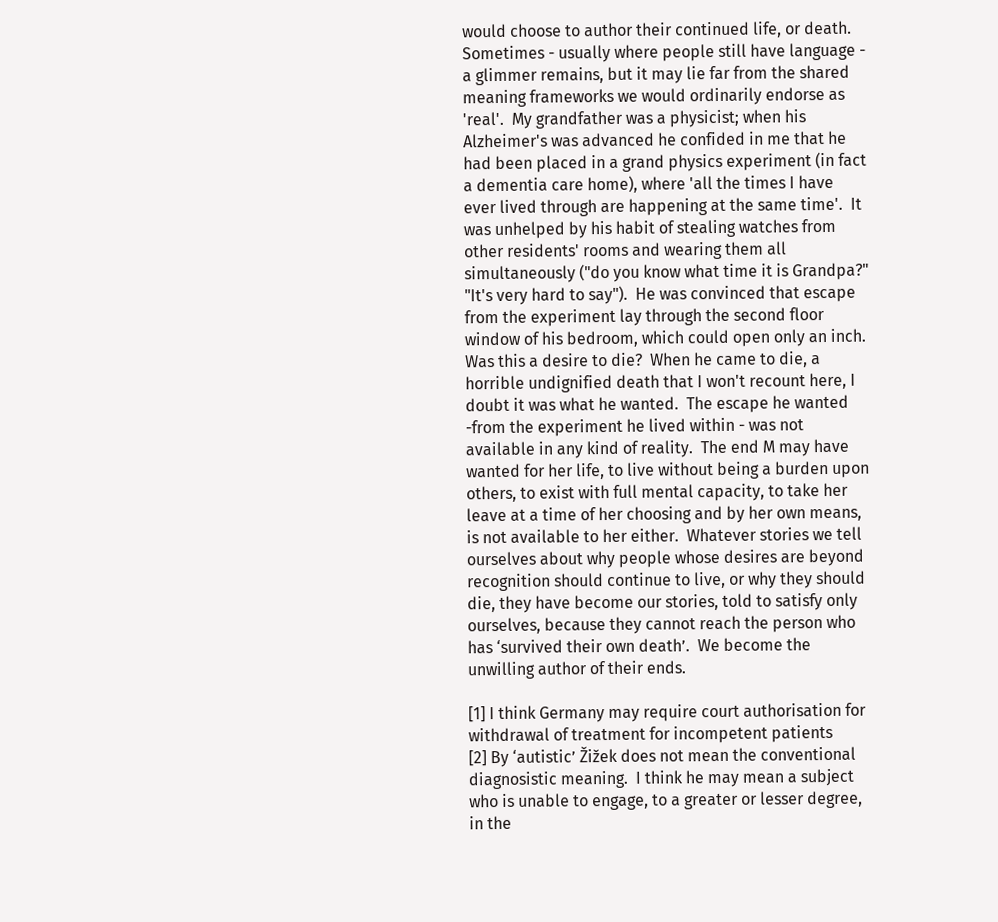would choose to author their continued life, or death.  Sometimes - usually where people still have language - a glimmer remains, but it may lie far from the shared meaning frameworks we would ordinarily endorse as 'real'.  My grandfather was a physicist; when his Alzheimer's was advanced he confided in me that he had been placed in a grand physics experiment (in fact a dementia care home), where 'all the times I have ever lived through are happening at the same time'.  It was unhelped by his habit of stealing watches from other residents' rooms and wearing them all simultaneously ("do you know what time it is Grandpa?" "It's very hard to say").  He was convinced that escape from the experiment lay through the second floor window of his bedroom, which could open only an inch.  Was this a desire to die?  When he came to die, a horrible undignified death that I won't recount here, I doubt it was what he wanted.  The escape he wanted -from the experiment he lived within - was not available in any kind of reality.  The end M may have wanted for her life, to live without being a burden upon others, to exist with full mental capacity, to take her leave at a time of her choosing and by her own means, is not available to her either.  Whatever stories we tell ourselves about why people whose desires are beyond recognition should continue to live, or why they should die, they have become our stories, told to satisfy only ourselves, because they cannot reach the person who has ‘survived their own death’.  We become the unwilling author of their ends.

[1] I think Germany may require court authorisation for withdrawal of treatment for incompetent patients
[2] By ‘autistic’ Žižek does not mean the conventional diagnosistic meaning.  I think he may mean a subject who is unable to engage, to a greater or lesser degree, in the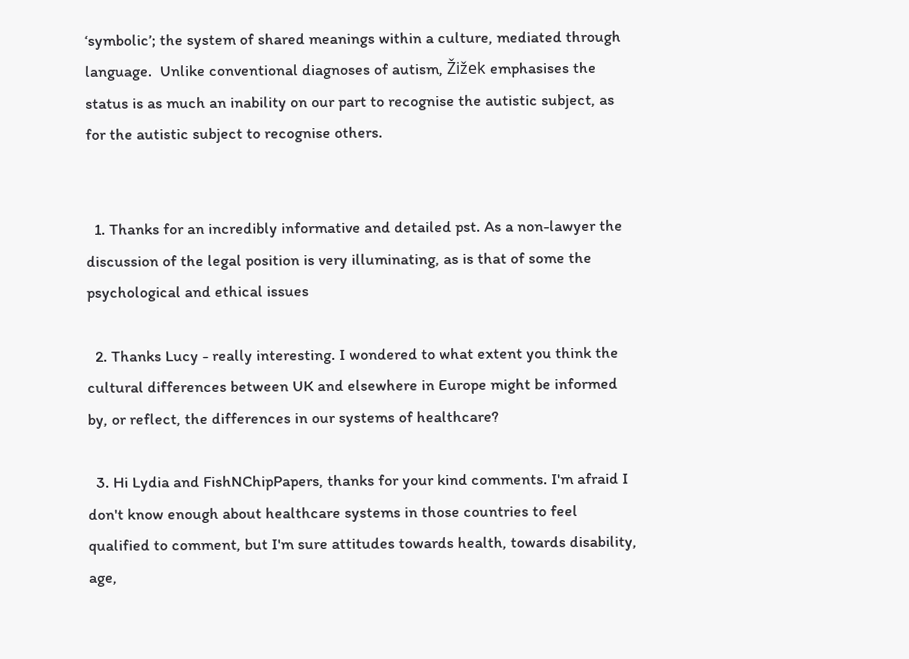‘symbolic’; the system of shared meanings within a culture, mediated through language.  Unlike conventional diagnoses of autism, Žižek emphasises the status is as much an inability on our part to recognise the autistic subject, as for the autistic subject to recognise others.


  1. Thanks for an incredibly informative and detailed pst. As a non-lawyer the discussion of the legal position is very illuminating, as is that of some the psychological and ethical issues

  2. Thanks Lucy - really interesting. I wondered to what extent you think the cultural differences between UK and elsewhere in Europe might be informed by, or reflect, the differences in our systems of healthcare?

  3. Hi Lydia and FishNChipPapers, thanks for your kind comments. I'm afraid I don't know enough about healthcare systems in those countries to feel qualified to comment, but I'm sure attitudes towards health, towards disability, age,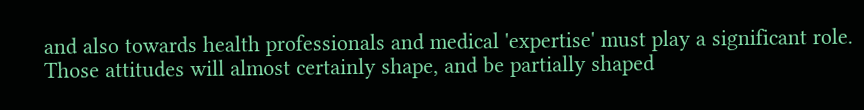and also towards health professionals and medical 'expertise' must play a significant role. Those attitudes will almost certainly shape, and be partially shaped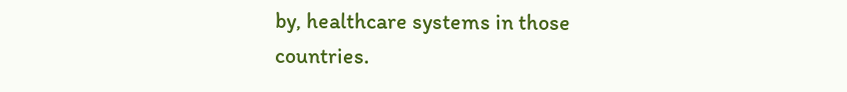by, healthcare systems in those countries.